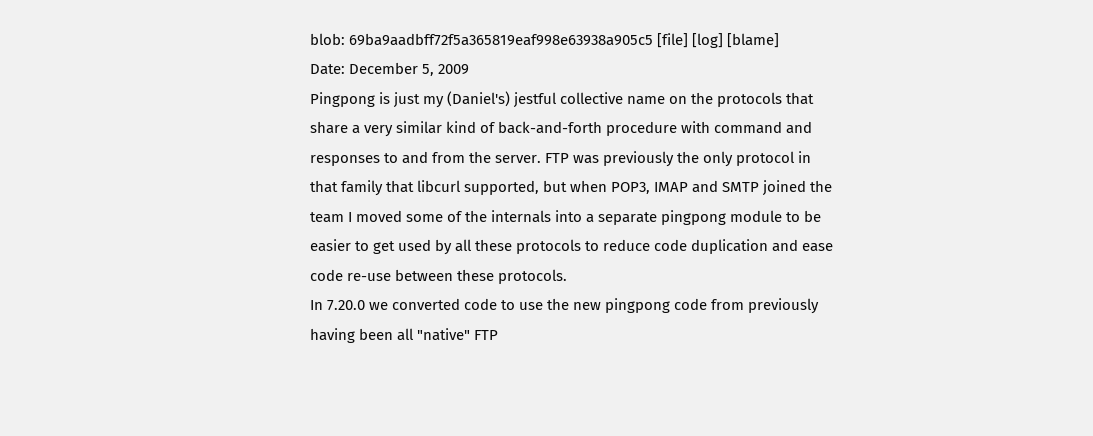blob: 69ba9aadbff72f5a365819eaf998e63938a905c5 [file] [log] [blame]
Date: December 5, 2009
Pingpong is just my (Daniel's) jestful collective name on the protocols that
share a very similar kind of back-and-forth procedure with command and
responses to and from the server. FTP was previously the only protocol in
that family that libcurl supported, but when POP3, IMAP and SMTP joined the
team I moved some of the internals into a separate pingpong module to be
easier to get used by all these protocols to reduce code duplication and ease
code re-use between these protocols.
In 7.20.0 we converted code to use the new pingpong code from previously
having been all "native" FTP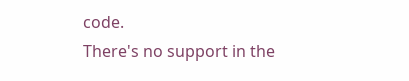code.
There's no support in the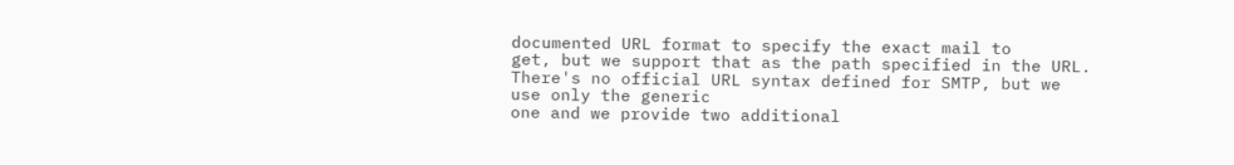documented URL format to specify the exact mail to
get, but we support that as the path specified in the URL.
There's no official URL syntax defined for SMTP, but we use only the generic
one and we provide two additional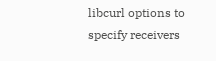libcurl options to specify receivers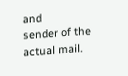and
sender of the actual mail.